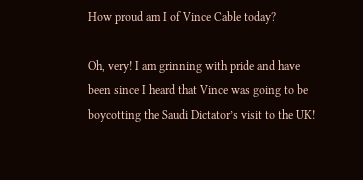How proud am I of Vince Cable today?

Oh, very! I am grinning with pride and have been since I heard that Vince was going to be boycotting the Saudi Dictator’s visit to the UK!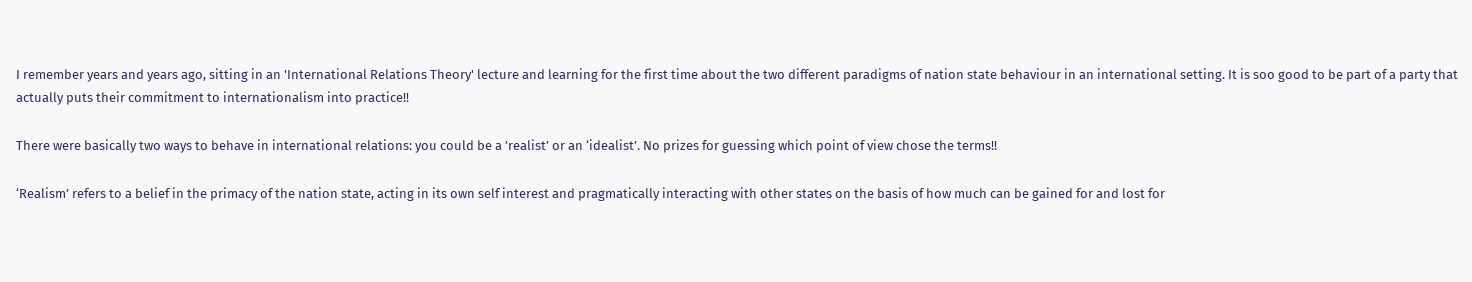I remember years and years ago, sitting in an 'International Relations Theory' lecture and learning for the first time about the two different paradigms of nation state behaviour in an international setting. It is soo good to be part of a party that actually puts their commitment to internationalism into practice!!

There were basically two ways to behave in international relations: you could be a ’realist’ or an ‘idealist’. No prizes for guessing which point of view chose the terms!!

‘Realism’ refers to a belief in the primacy of the nation state, acting in its own self interest and pragmatically interacting with other states on the basis of how much can be gained for and lost for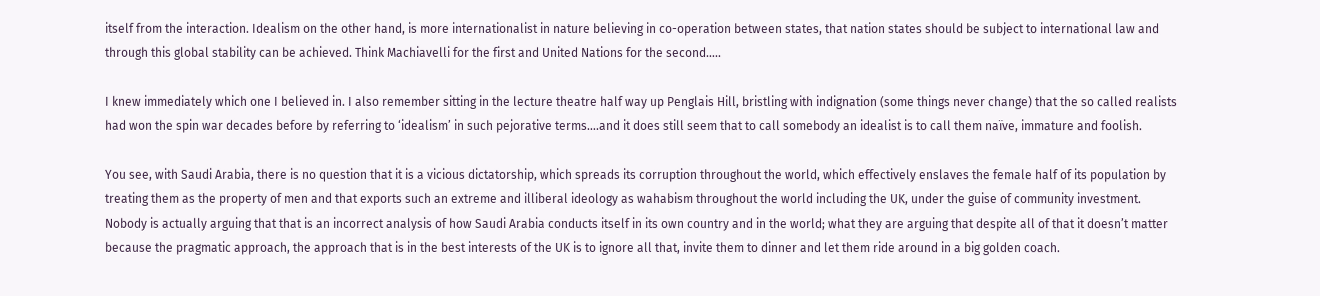itself from the interaction. Idealism on the other hand, is more internationalist in nature believing in co-operation between states, that nation states should be subject to international law and through this global stability can be achieved. Think Machiavelli for the first and United Nations for the second…..

I knew immediately which one I believed in. I also remember sitting in the lecture theatre half way up Penglais Hill, bristling with indignation (some things never change) that the so called realists had won the spin war decades before by referring to ‘idealism’ in such pejorative terms….and it does still seem that to call somebody an idealist is to call them naïve, immature and foolish.

You see, with Saudi Arabia, there is no question that it is a vicious dictatorship, which spreads its corruption throughout the world, which effectively enslaves the female half of its population by treating them as the property of men and that exports such an extreme and illiberal ideology as wahabism throughout the world including the UK, under the guise of community investment. Nobody is actually arguing that that is an incorrect analysis of how Saudi Arabia conducts itself in its own country and in the world; what they are arguing that despite all of that it doesn’t matter because the pragmatic approach, the approach that is in the best interests of the UK is to ignore all that, invite them to dinner and let them ride around in a big golden coach.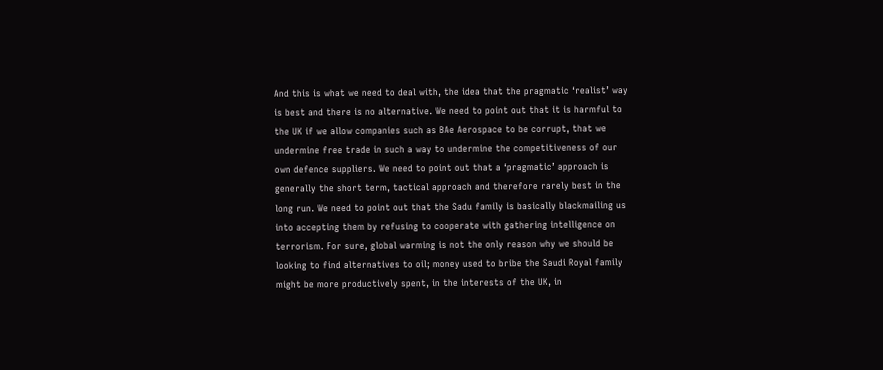And this is what we need to deal with, the idea that the pragmatic ‘realist’ way is best and there is no alternative. We need to point out that it is harmful to the UK if we allow companies such as BAe Aerospace to be corrupt, that we undermine free trade in such a way to undermine the competitiveness of our own defence suppliers. We need to point out that a ‘pragmatic’ approach is generally the short term, tactical approach and therefore rarely best in the long run. We need to point out that the Sadu family is basically blackmailing us into accepting them by refusing to cooperate with gathering intelligence on terrorism. For sure, global warming is not the only reason why we should be looking to find alternatives to oil; money used to bribe the Saudi Royal family might be more productively spent, in the interests of the UK, in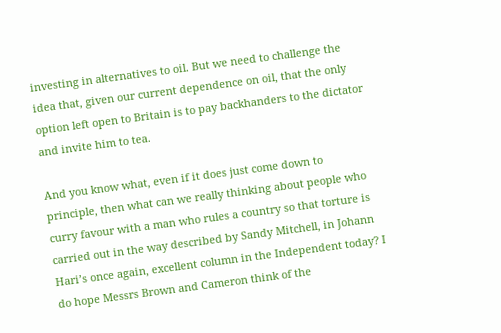investing in alternatives to oil. But we need to challenge the idea that, given our current dependence on oil, that the only option left open to Britain is to pay backhanders to the dictator and invite him to tea.

And you know what, even if it does just come down to principle, then what can we really thinking about people who curry favour with a man who rules a country so that torture is carried out in the way described by Sandy Mitchell, in Johann Hari’s once again, excellent column in the Independent today? I do hope Messrs Brown and Cameron think of the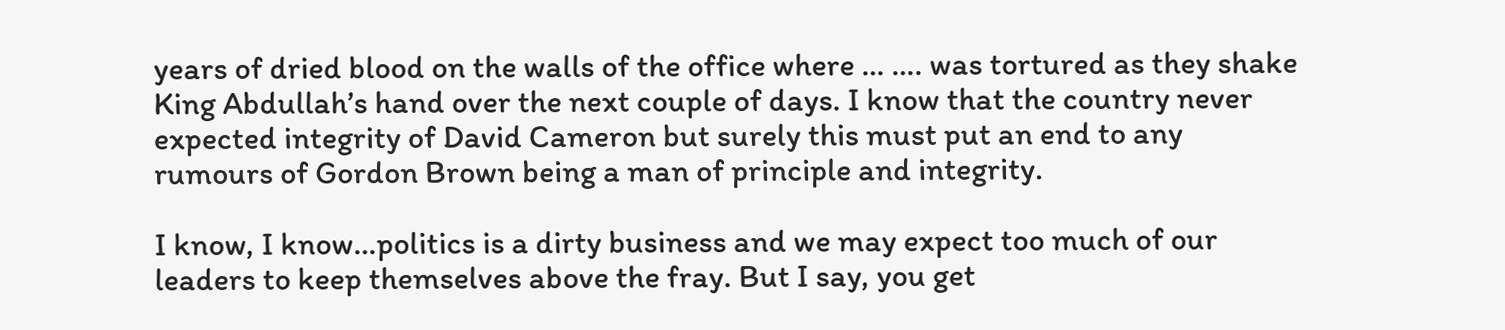years of dried blood on the walls of the office where … …. was tortured as they shake King Abdullah’s hand over the next couple of days. I know that the country never expected integrity of David Cameron but surely this must put an end to any rumours of Gordon Brown being a man of principle and integrity.

I know, I know…politics is a dirty business and we may expect too much of our leaders to keep themselves above the fray. But I say, you get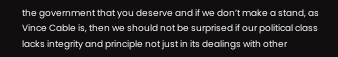the government that you deserve and if we don’t make a stand, as Vince Cable is, then we should not be surprised if our political class lacks integrity and principle not just in its dealings with other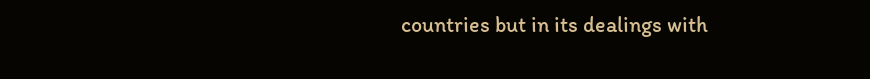countries but in its dealings with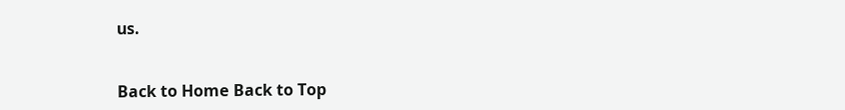us.


Back to Home Back to Top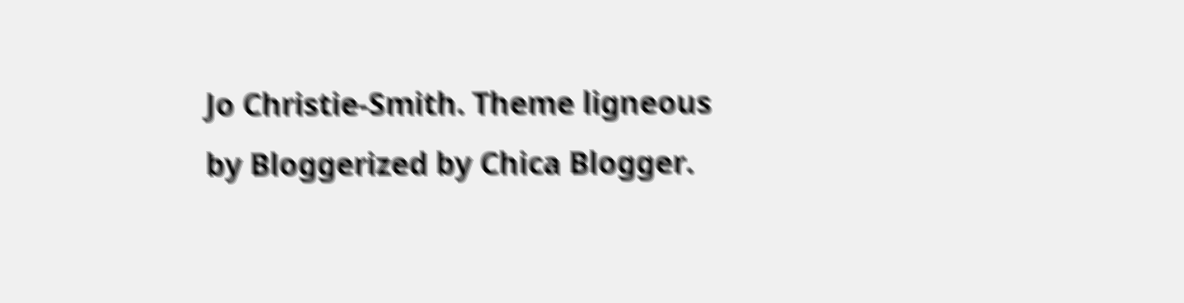Jo Christie-Smith. Theme ligneous by Bloggerized by Chica Blogger.